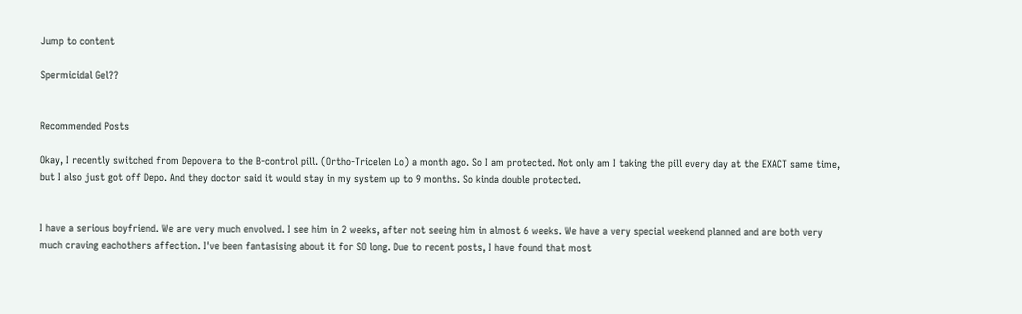Jump to content

Spermicidal Gel??


Recommended Posts

Okay, I recently switched from Depovera to the B-control pill. (Ortho-Tricelen Lo) a month ago. So I am protected. Not only am I taking the pill every day at the EXACT same time, but I also just got off Depo. And they doctor said it would stay in my system up to 9 months. So kinda double protected.


I have a serious boyfriend. We are very much envolved. I see him in 2 weeks, after not seeing him in almost 6 weeks. We have a very special weekend planned and are both very much craving eachothers affection. I've been fantasising about it for SO long. Due to recent posts, I have found that most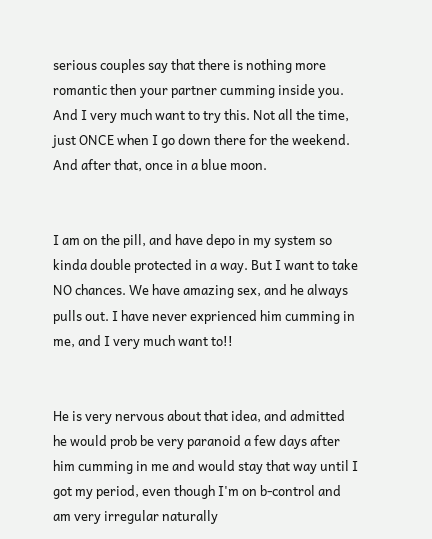serious couples say that there is nothing more romantic then your partner cumming inside you. And I very much want to try this. Not all the time, just ONCE when I go down there for the weekend. And after that, once in a blue moon.


I am on the pill, and have depo in my system so kinda double protected in a way. But I want to take NO chances. We have amazing sex, and he always pulls out. I have never exprienced him cumming in me, and I very much want to!!


He is very nervous about that idea, and admitted he would prob be very paranoid a few days after him cumming in me and would stay that way until I got my period, even though I'm on b-control and am very irregular naturally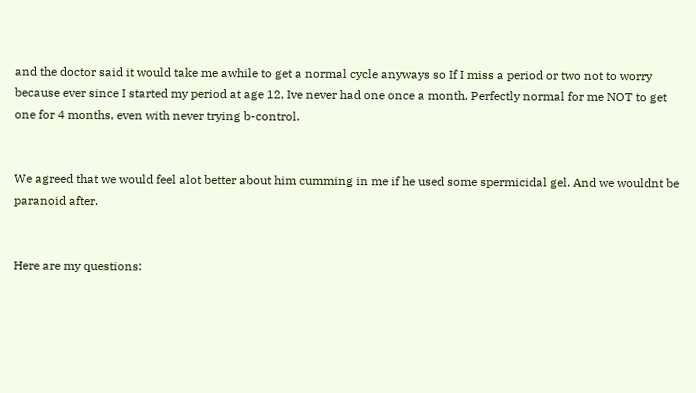and the doctor said it would take me awhile to get a normal cycle anyways so If I miss a period or two not to worry because ever since I started my period at age 12, Ive never had one once a month. Perfectly normal for me NOT to get one for 4 months, even with never trying b-control.


We agreed that we would feel alot better about him cumming in me if he used some spermicidal gel. And we wouldnt be paranoid after.


Here are my questions: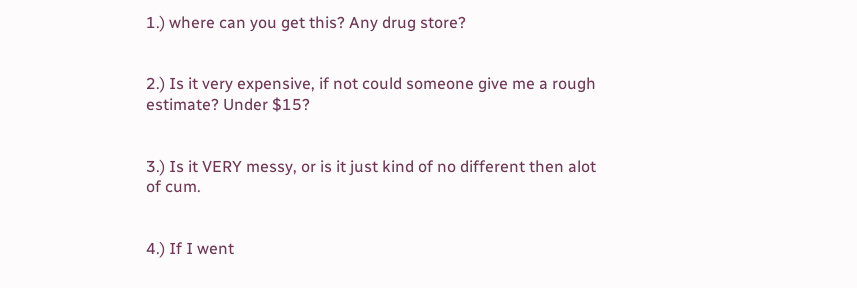1.) where can you get this? Any drug store?


2.) Is it very expensive, if not could someone give me a rough estimate? Under $15?


3.) Is it VERY messy, or is it just kind of no different then alot of cum.


4.) If I went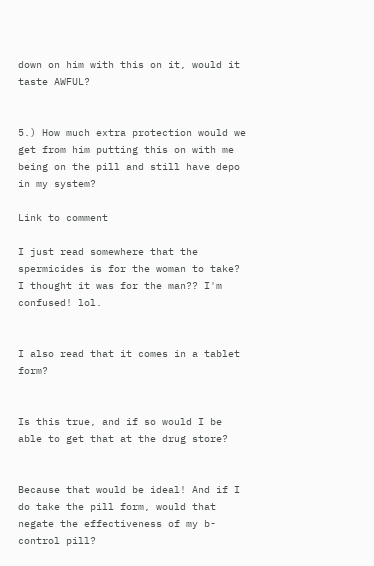down on him with this on it, would it taste AWFUL?


5.) How much extra protection would we get from him putting this on with me being on the pill and still have depo in my system?

Link to comment

I just read somewhere that the spermicides is for the woman to take? I thought it was for the man?? I'm confused! lol.


I also read that it comes in a tablet form?


Is this true, and if so would I be able to get that at the drug store?


Because that would be ideal! And if I do take the pill form, would that negate the effectiveness of my b-control pill?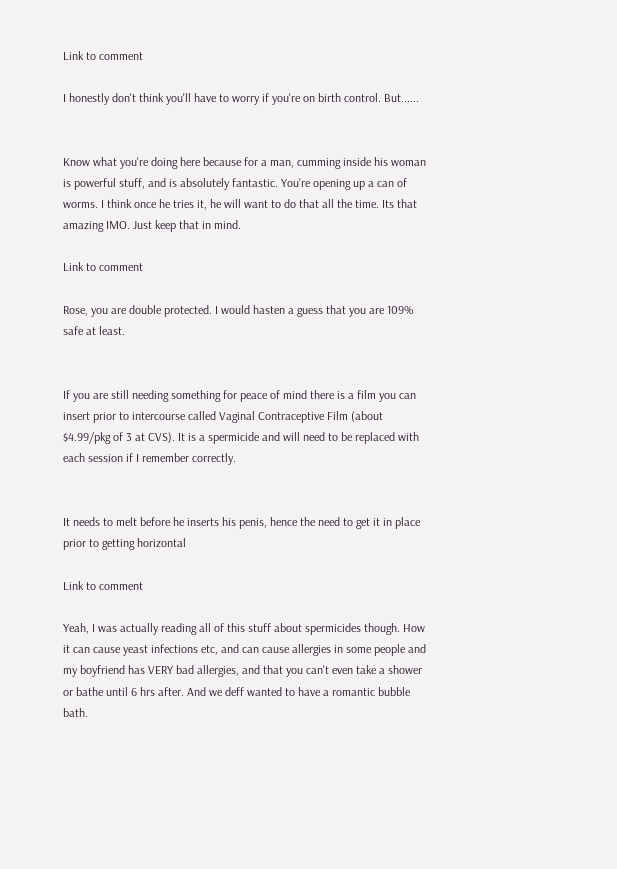Link to comment

I honestly don't think you'll have to worry if you're on birth control. But......


Know what you're doing here because for a man, cumming inside his woman is powerful stuff, and is absolutely fantastic. You're opening up a can of worms. I think once he tries it, he will want to do that all the time. Its that amazing IMO. Just keep that in mind.

Link to comment

Rose, you are double protected. I would hasten a guess that you are 109% safe at least.


If you are still needing something for peace of mind there is a film you can insert prior to intercourse called Vaginal Contraceptive Film (about $4.99/pkg of 3 at CVS). It is a spermicide and will need to be replaced with each session if I remember correctly.


It needs to melt before he inserts his penis, hence the need to get it in place prior to getting horizontal

Link to comment

Yeah, I was actually reading all of this stuff about spermicides though. How it can cause yeast infections etc, and can cause allergies in some people and my boyfriend has VERY bad allergies, and that you can't even take a shower or bathe until 6 hrs after. And we deff wanted to have a romantic bubble bath.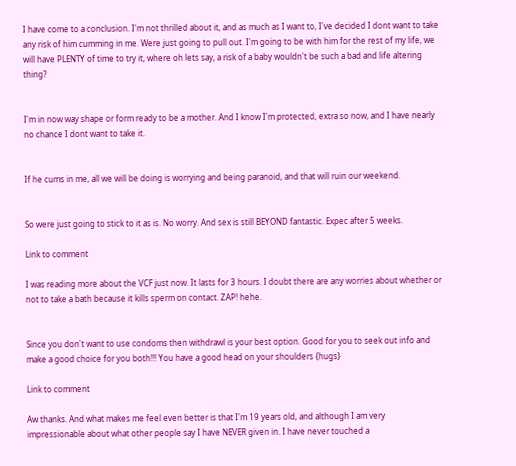I have come to a conclusion. I'm not thrilled about it, and as much as I want to, I've decided I dont want to take any risk of him cumming in me. Were just going to pull out. I'm going to be with him for the rest of my life, we will have PLENTY of time to try it, where oh lets say, a risk of a baby wouldn't be such a bad and life altering thing?


I'm in now way shape or form ready to be a mother. And I know I'm protected, extra so now, and I have nearly no chance I dont want to take it.


If he cums in me, all we will be doing is worrying and being paranoid, and that will ruin our weekend.


So were just going to stick to it as is. No worry. And sex is still BEYOND fantastic. Expec after 5 weeks.

Link to comment

I was reading more about the VCF just now. It lasts for 3 hours. I doubt there are any worries about whether or not to take a bath because it kills sperm on contact. ZAP! hehe.


Since you don't want to use condoms then withdrawl is your best option. Good for you to seek out info and make a good choice for you both!!! You have a good head on your shoulders {hugs}

Link to comment

Aw thanks. And what makes me feel even better is that I'm 19 years old, and although I am very impressionable about what other people say I have NEVER given in. I have never touched a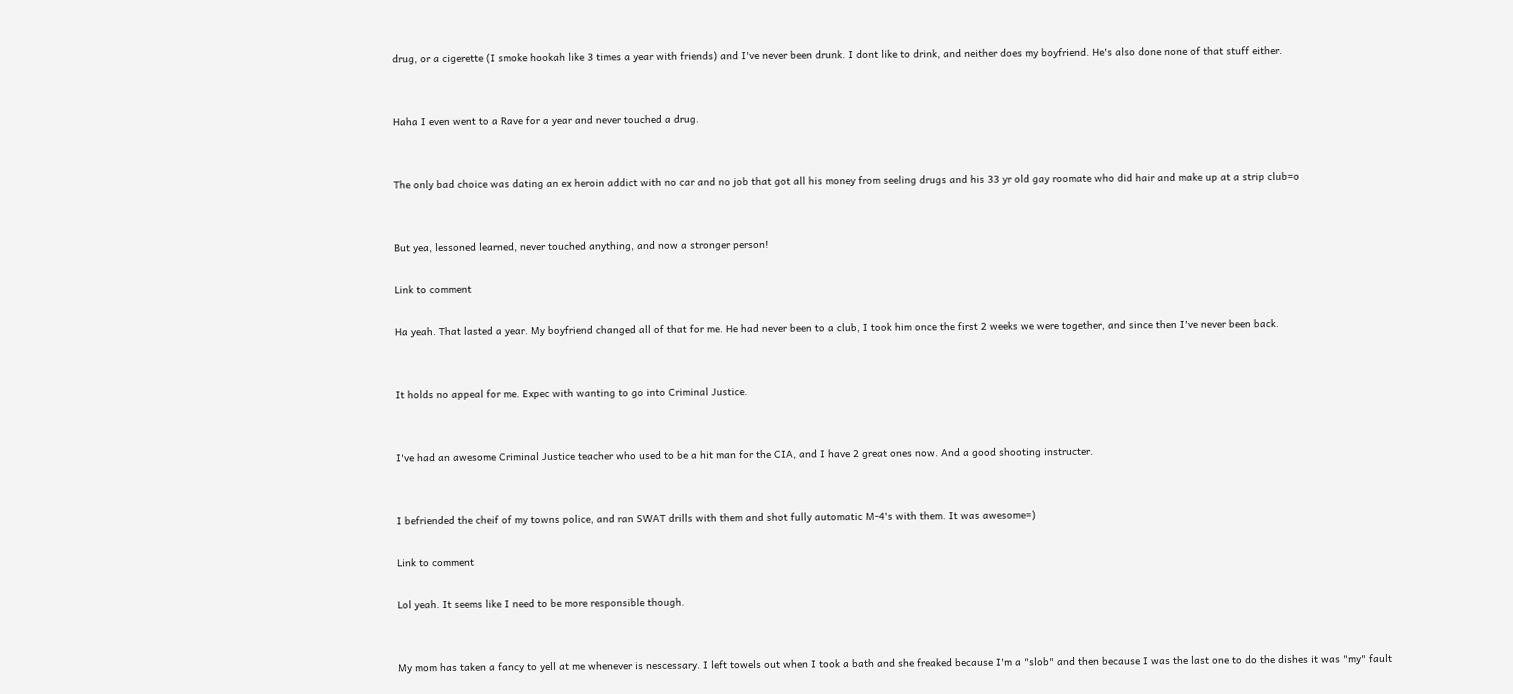drug, or a cigerette (I smoke hookah like 3 times a year with friends) and I've never been drunk. I dont like to drink, and neither does my boyfriend. He's also done none of that stuff either.


Haha I even went to a Rave for a year and never touched a drug.


The only bad choice was dating an ex heroin addict with no car and no job that got all his money from seeling drugs and his 33 yr old gay roomate who did hair and make up at a strip club=o


But yea, lessoned learned, never touched anything, and now a stronger person!

Link to comment

Ha yeah. That lasted a year. My boyfriend changed all of that for me. He had never been to a club, I took him once the first 2 weeks we were together, and since then I've never been back.


It holds no appeal for me. Expec with wanting to go into Criminal Justice.


I've had an awesome Criminal Justice teacher who used to be a hit man for the CIA, and I have 2 great ones now. And a good shooting instructer.


I befriended the cheif of my towns police, and ran SWAT drills with them and shot fully automatic M-4's with them. It was awesome=)

Link to comment

Lol yeah. It seems like I need to be more responsible though.


My mom has taken a fancy to yell at me whenever is nescessary. I left towels out when I took a bath and she freaked because I'm a "slob" and then because I was the last one to do the dishes it was "my" fault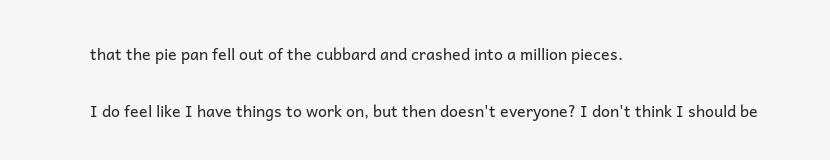that the pie pan fell out of the cubbard and crashed into a million pieces.


I do feel like I have things to work on, but then doesn't everyone? I don't think I should be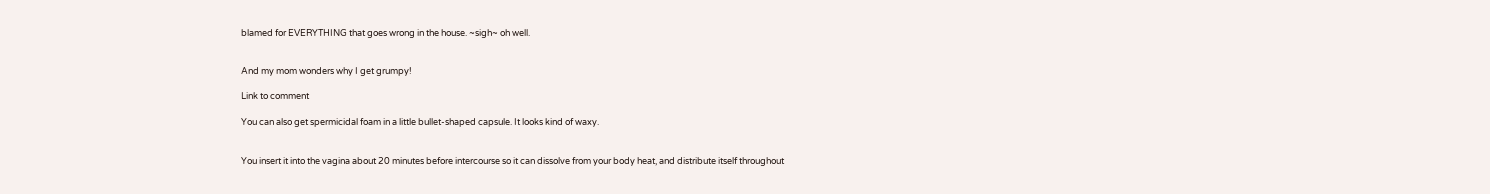blamed for EVERYTHING that goes wrong in the house. ~sigh~ oh well.


And my mom wonders why I get grumpy!

Link to comment

You can also get spermicidal foam in a little bullet-shaped capsule. It looks kind of waxy.


You insert it into the vagina about 20 minutes before intercourse so it can dissolve from your body heat, and distribute itself throughout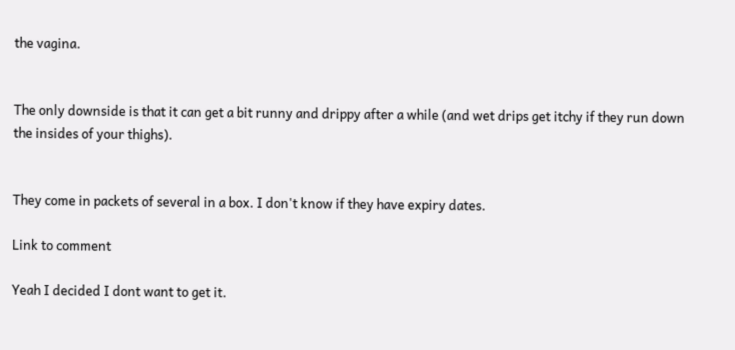the vagina.


The only downside is that it can get a bit runny and drippy after a while (and wet drips get itchy if they run down the insides of your thighs).


They come in packets of several in a box. I don't know if they have expiry dates.

Link to comment

Yeah I decided I dont want to get it.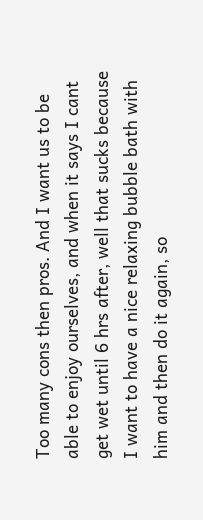Too many cons then pros. And I want us to be able to enjoy ourselves, and when it says I cant get wet until 6 hrs after, well that sucks because I want to have a nice relaxing bubble bath with him and then do it again, so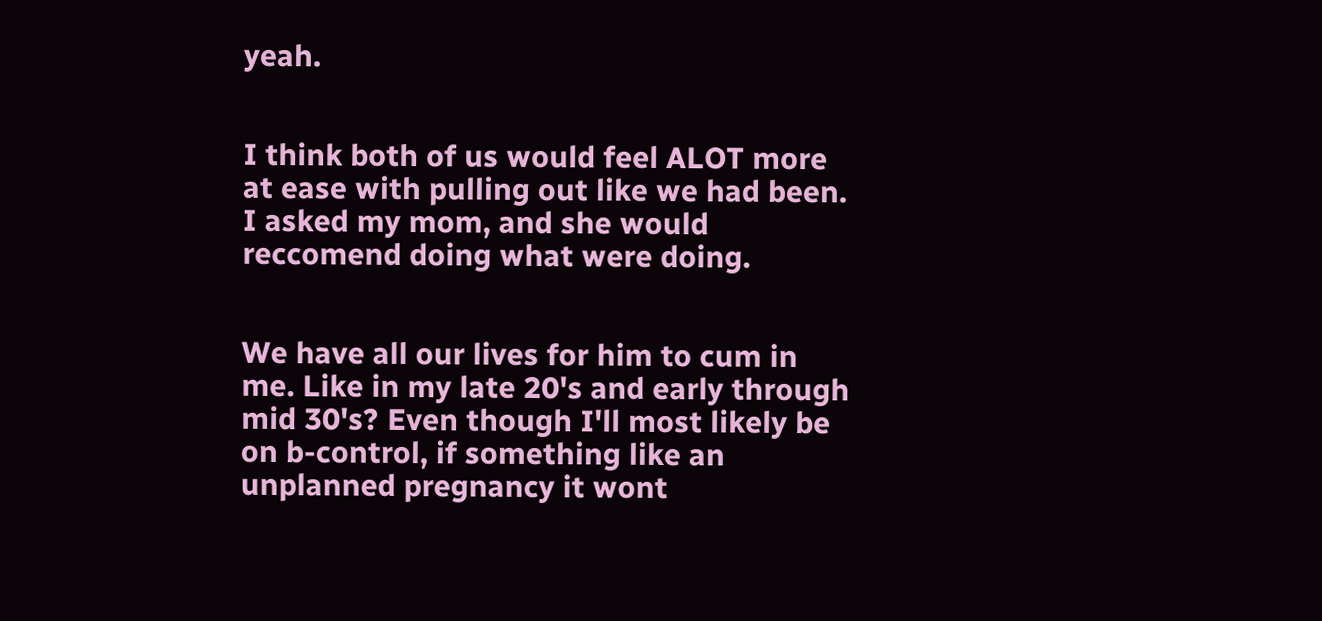yeah.


I think both of us would feel ALOT more at ease with pulling out like we had been. I asked my mom, and she would reccomend doing what were doing.


We have all our lives for him to cum in me. Like in my late 20's and early through mid 30's? Even though I'll most likely be on b-control, if something like an unplanned pregnancy it wont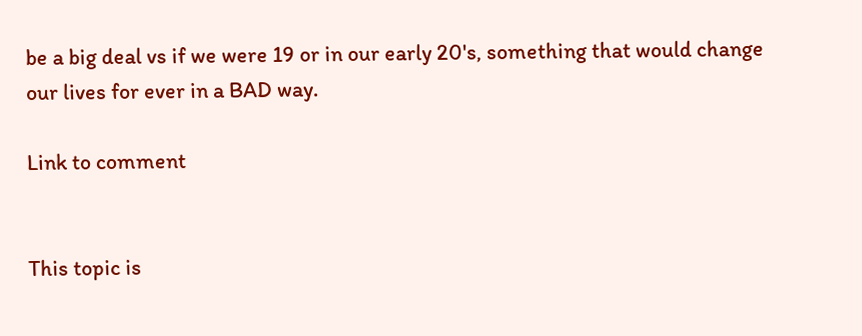be a big deal vs if we were 19 or in our early 20's, something that would change our lives for ever in a BAD way.

Link to comment


This topic is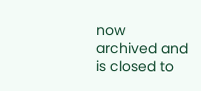now archived and is closed to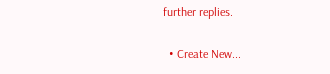further replies.

  • Create New...